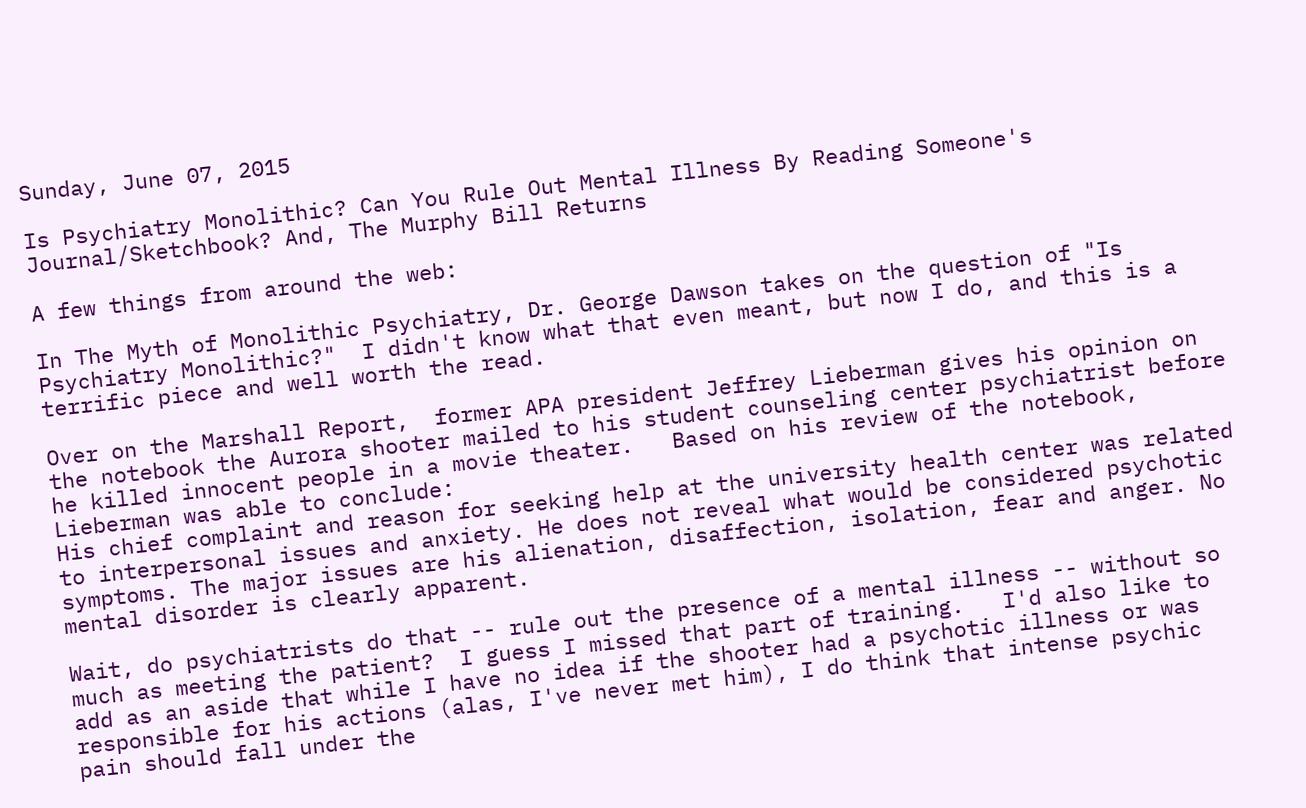Sunday, June 07, 2015

Is Psychiatry Monolithic? Can You Rule Out Mental Illness By Reading Someone's Journal/Sketchbook? And, The Murphy Bill Returns

A few things from around the web:

In The Myth of Monolithic Psychiatry, Dr. George Dawson takes on the question of "Is Psychiatry Monolithic?"  I didn't know what that even meant, but now I do, and this is a terrific piece and well worth the read.

Over on the Marshall Report,  former APA president Jeffrey Lieberman gives his opinion on the notebook the Aurora shooter mailed to his student counseling center psychiatrist before he killed innocent people in a movie theater.   Based on his review of the notebook, Lieberman was able to conclude:
His chief complaint and reason for seeking help at the university health center was related to interpersonal issues and anxiety. He does not reveal what would be considered psychotic symptoms. The major issues are his alienation, disaffection, isolation, fear and anger. No mental disorder is clearly apparent.

Wait, do psychiatrists do that -- rule out the presence of a mental illness -- without so much as meeting the patient?  I guess I missed that part of training.   I'd also like to add as an aside that while I have no idea if the shooter had a psychotic illness or was responsible for his actions (alas, I've never met him), I do think that intense psychic pain should fall under the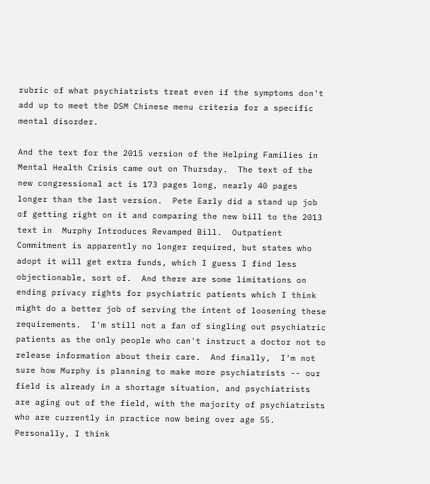rubric of what psychiatrists treat even if the symptoms don't add up to meet the DSM Chinese menu criteria for a specific mental disorder.

And the text for the 2015 version of the Helping Families in Mental Health Crisis came out on Thursday.  The text of the new congressional act is 173 pages long, nearly 40 pages longer than the last version.  Pete Early did a stand up job of getting right on it and comparing the new bill to the 2013 text in  Murphy Introduces Revamped Bill.  Outpatient Commitment is apparently no longer required, but states who adopt it will get extra funds, which I guess I find less objectionable, sort of.  And there are some limitations on ending privacy rights for psychiatric patients which I think might do a better job of serving the intent of loosening these requirements.  I'm still not a fan of singling out psychiatric patients as the only people who can't instruct a doctor not to release information about their care.  And finally,  I'm not sure how Murphy is planning to make more psychiatrists -- our field is already in a shortage situation, and psychiatrists are aging out of the field, with the majority of psychiatrists who are currently in practice now being over age 55.  Personally, I think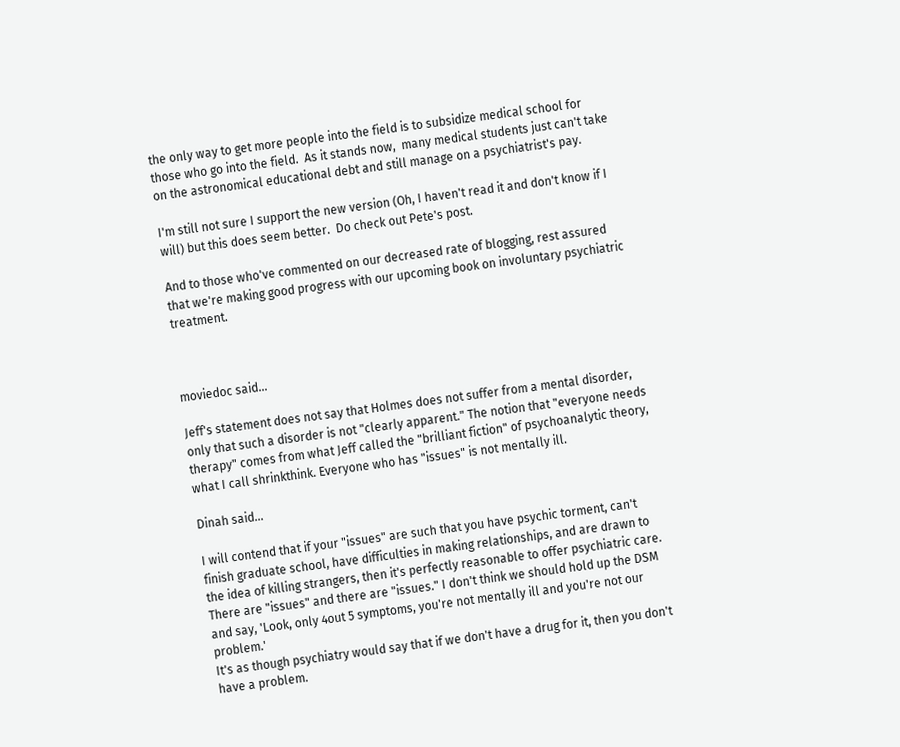the only way to get more people into the field is to subsidize medical school for those who go into the field.  As it stands now,  many medical students just can't take on the astronomical educational debt and still manage on a psychiatrist's pay.

I'm still not sure I support the new version (Oh, I haven't read it and don't know if I will) but this does seem better.  Do check out Pete's post.

And to those who've commented on our decreased rate of blogging, rest assured that we're making good progress with our upcoming book on involuntary psychiatric treatment.



moviedoc said...

Jeff's statement does not say that Holmes does not suffer from a mental disorder, only that such a disorder is not "clearly apparent." The notion that "everyone needs therapy" comes from what Jeff called the "brilliant fiction" of psychoanalytic theory, what I call shrinkthink. Everyone who has "issues" is not mentally ill.

Dinah said...

I will contend that if your "issues" are such that you have psychic torment, can't finish graduate school, have difficulties in making relationships, and are drawn to the idea of killing strangers, then it's perfectly reasonable to offer psychiatric care. There are "issues" and there are "issues." I don't think we should hold up the DSM and say, 'Look, only 4out 5 symptoms, you're not mentally ill and you're not our problem.'
It's as though psychiatry would say that if we don't have a drug for it, then you don't have a problem.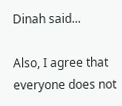Dinah said...

Also, I agree that everyone does not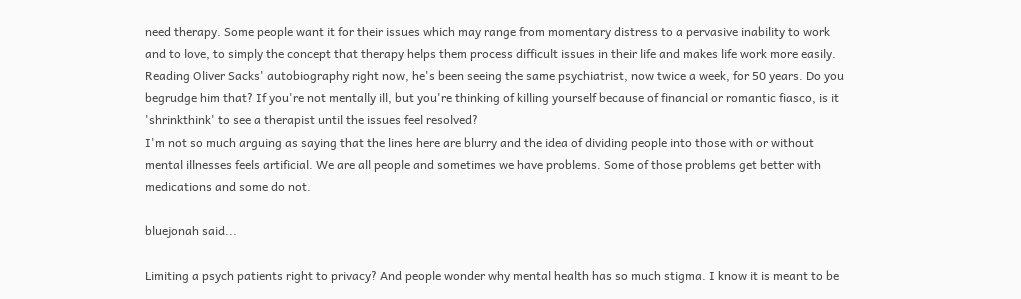need therapy. Some people want it for their issues which may range from momentary distress to a pervasive inability to work and to love, to simply the concept that therapy helps them process difficult issues in their life and makes life work more easily. Reading Oliver Sacks' autobiography right now, he's been seeing the same psychiatrist, now twice a week, for 50 years. Do you begrudge him that? If you're not mentally ill, but you're thinking of killing yourself because of financial or romantic fiasco, is it 'shrinkthink' to see a therapist until the issues feel resolved?
I'm not so much arguing as saying that the lines here are blurry and the idea of dividing people into those with or without mental illnesses feels artificial. We are all people and sometimes we have problems. Some of those problems get better with medications and some do not.

bluejonah said...

Limiting a psych patients right to privacy? And people wonder why mental health has so much stigma. I know it is meant to be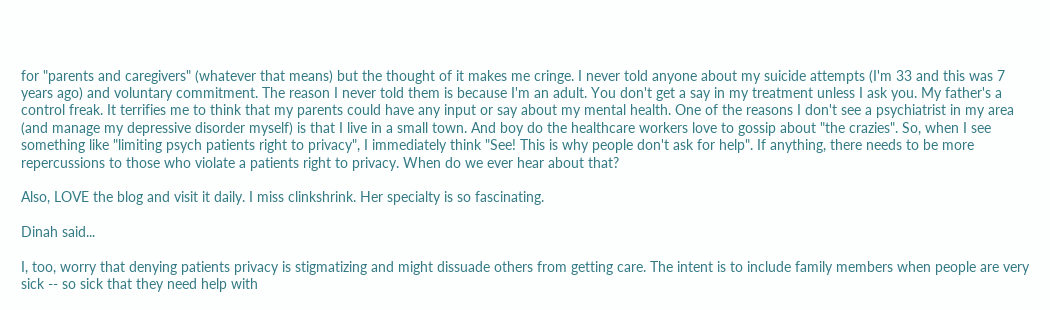for "parents and caregivers" (whatever that means) but the thought of it makes me cringe. I never told anyone about my suicide attempts (I'm 33 and this was 7 years ago) and voluntary commitment. The reason I never told them is because I'm an adult. You don't get a say in my treatment unless I ask you. My father's a control freak. It terrifies me to think that my parents could have any input or say about my mental health. One of the reasons I don't see a psychiatrist in my area (and manage my depressive disorder myself) is that I live in a small town. And boy do the healthcare workers love to gossip about "the crazies". So, when I see something like "limiting psych patients right to privacy", I immediately think "See! This is why people don't ask for help". If anything, there needs to be more repercussions to those who violate a patients right to privacy. When do we ever hear about that?

Also, LOVE the blog and visit it daily. I miss clinkshrink. Her specialty is so fascinating.

Dinah said...

I, too, worry that denying patients privacy is stigmatizing and might dissuade others from getting care. The intent is to include family members when people are very sick -- so sick that they need help with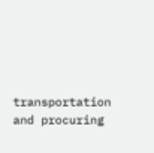transportation and procuring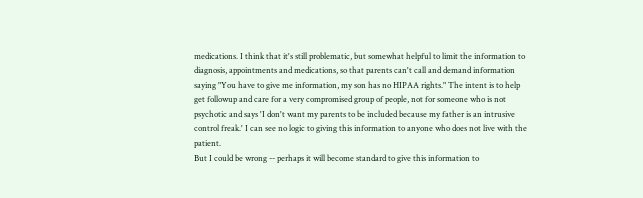medications. I think that it's still problematic, but somewhat helpful to limit the information to diagnosis, appointments and medications, so that parents can't call and demand information saying "You have to give me information, my son has no HIPAA rights." The intent is to help get followup and care for a very compromised group of people, not for someone who is not psychotic and says 'I don't want my parents to be included because my father is an intrusive control freak.' I can see no logic to giving this information to anyone who does not live with the patient.
But I could be wrong -- perhaps it will become standard to give this information to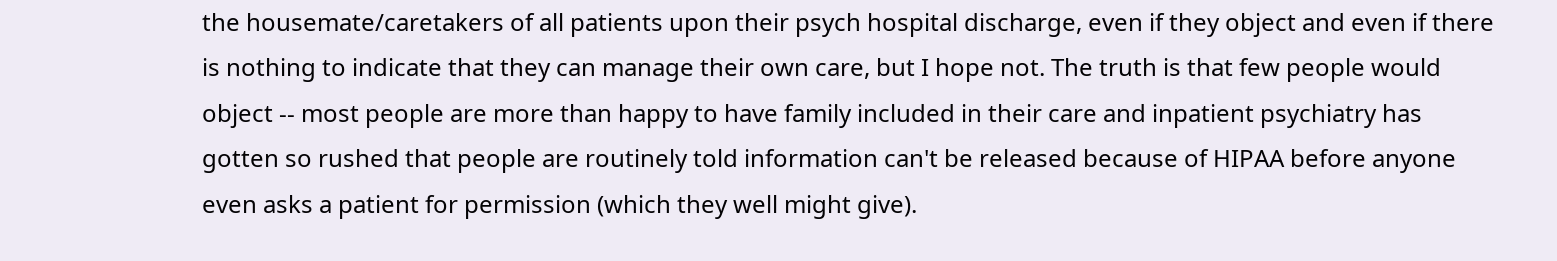the housemate/caretakers of all patients upon their psych hospital discharge, even if they object and even if there is nothing to indicate that they can manage their own care, but I hope not. The truth is that few people would object -- most people are more than happy to have family included in their care and inpatient psychiatry has gotten so rushed that people are routinely told information can't be released because of HIPAA before anyone even asks a patient for permission (which they well might give).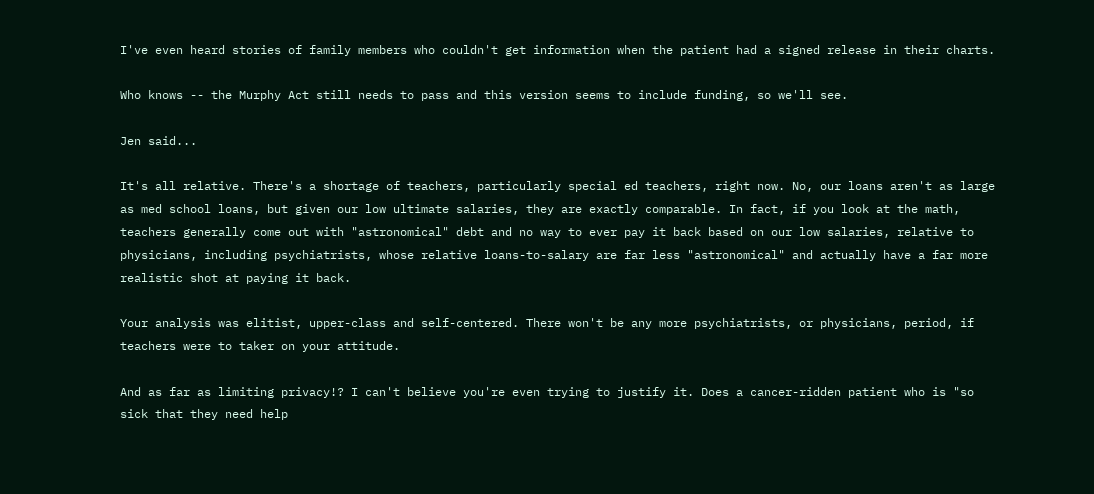I've even heard stories of family members who couldn't get information when the patient had a signed release in their charts.

Who knows -- the Murphy Act still needs to pass and this version seems to include funding, so we'll see.

Jen said...

It's all relative. There's a shortage of teachers, particularly special ed teachers, right now. No, our loans aren't as large as med school loans, but given our low ultimate salaries, they are exactly comparable. In fact, if you look at the math, teachers generally come out with "astronomical" debt and no way to ever pay it back based on our low salaries, relative to physicians, including psychiatrists, whose relative loans-to-salary are far less "astronomical" and actually have a far more realistic shot at paying it back.

Your analysis was elitist, upper-class and self-centered. There won't be any more psychiatrists, or physicians, period, if teachers were to taker on your attitude.

And as far as limiting privacy!? I can't believe you're even trying to justify it. Does a cancer-ridden patient who is "so sick that they need help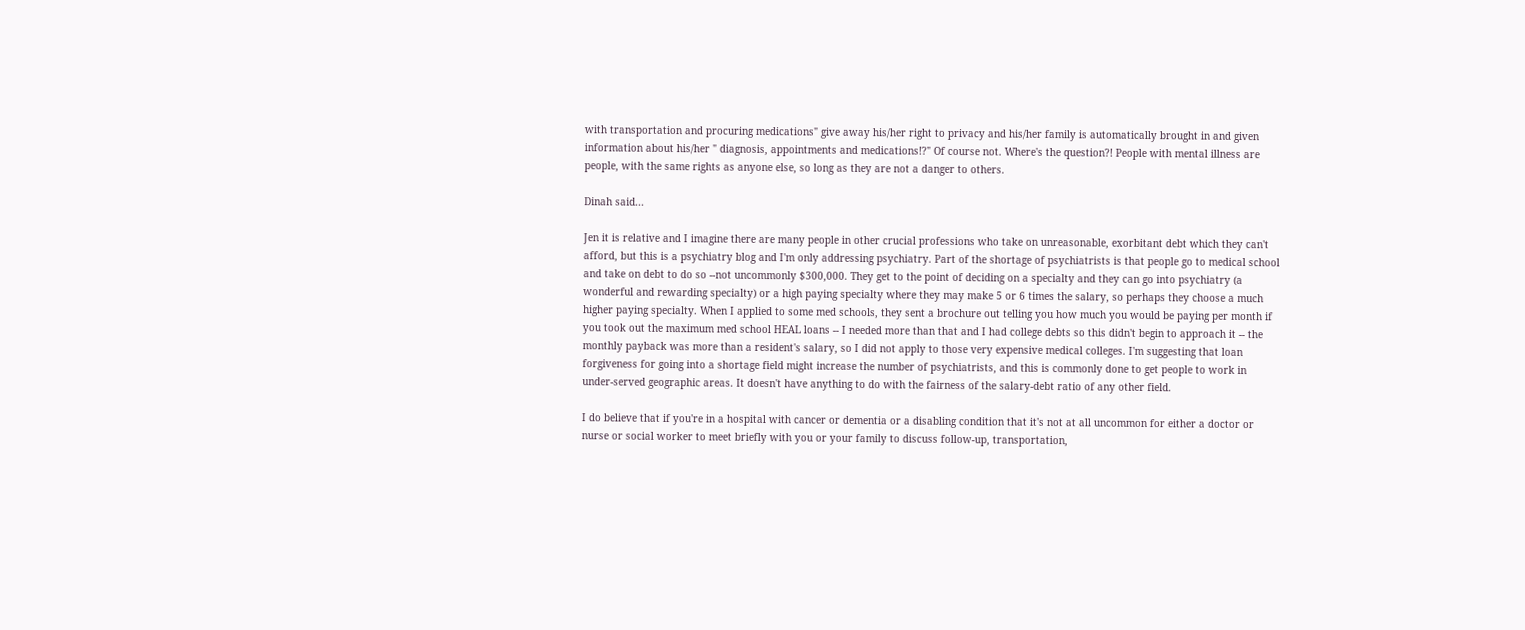with transportation and procuring medications" give away his/her right to privacy and his/her family is automatically brought in and given information about his/her " diagnosis, appointments and medications!?" Of course not. Where's the question?! People with mental illness are people, with the same rights as anyone else, so long as they are not a danger to others.

Dinah said...

Jen it is relative and I imagine there are many people in other crucial professions who take on unreasonable, exorbitant debt which they can't afford, but this is a psychiatry blog and I'm only addressing psychiatry. Part of the shortage of psychiatrists is that people go to medical school and take on debt to do so --not uncommonly $300,000. They get to the point of deciding on a specialty and they can go into psychiatry (a wonderful and rewarding specialty) or a high paying specialty where they may make 5 or 6 times the salary, so perhaps they choose a much higher paying specialty. When I applied to some med schools, they sent a brochure out telling you how much you would be paying per month if you took out the maximum med school HEAL loans -- I needed more than that and I had college debts so this didn't begin to approach it -- the monthly payback was more than a resident's salary, so I did not apply to those very expensive medical colleges. I'm suggesting that loan forgiveness for going into a shortage field might increase the number of psychiatrists, and this is commonly done to get people to work in under-served geographic areas. It doesn't have anything to do with the fairness of the salary-debt ratio of any other field.

I do believe that if you're in a hospital with cancer or dementia or a disabling condition that it's not at all uncommon for either a doctor or nurse or social worker to meet briefly with you or your family to discuss follow-up, transportation,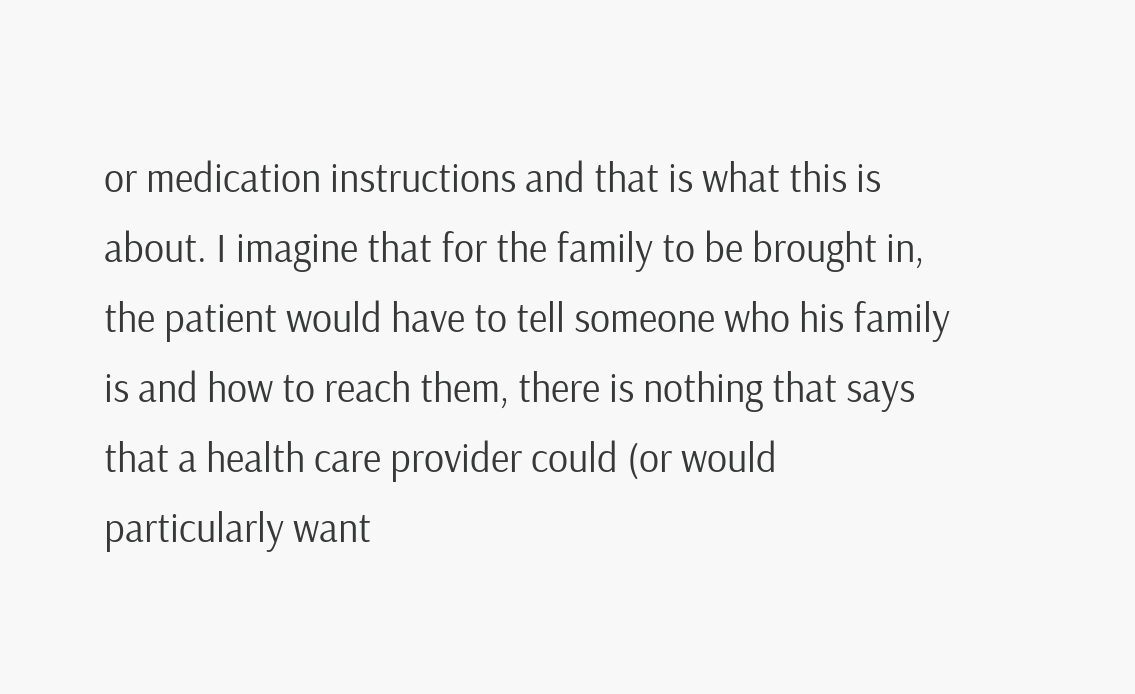or medication instructions and that is what this is about. I imagine that for the family to be brought in, the patient would have to tell someone who his family is and how to reach them, there is nothing that says that a health care provider could (or would particularly want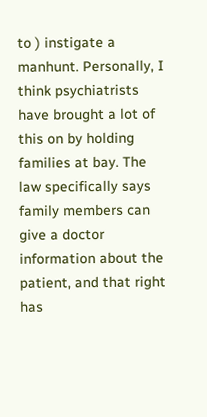to ) instigate a manhunt. Personally, I think psychiatrists have brought a lot of this on by holding families at bay. The law specifically says family members can give a doctor information about the patient, and that right has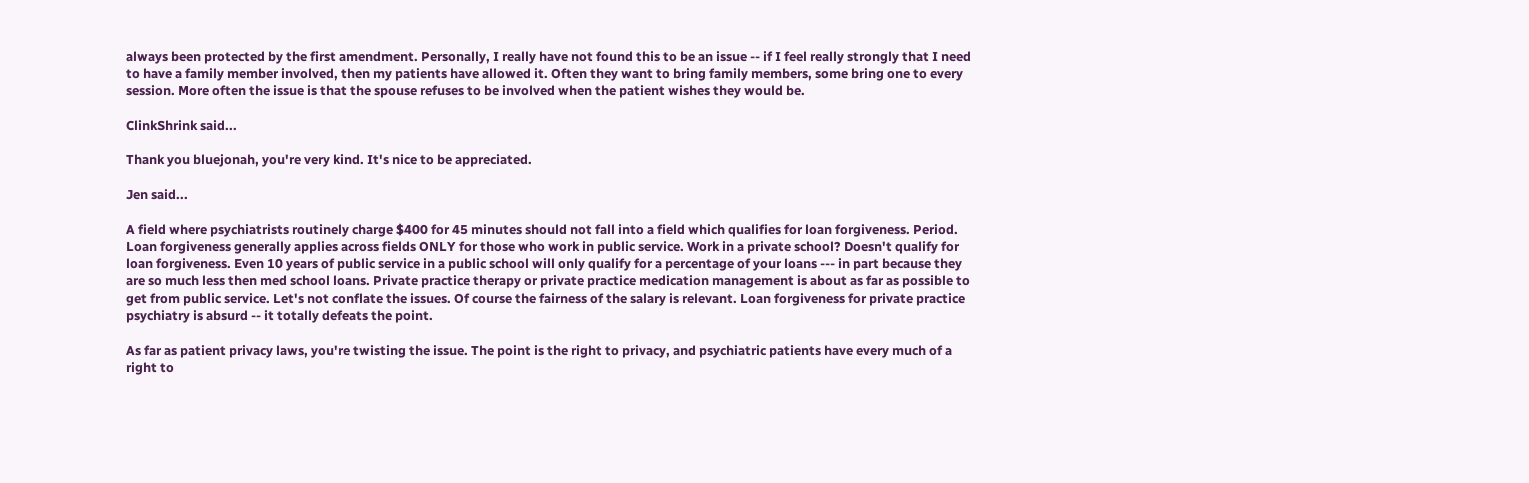always been protected by the first amendment. Personally, I really have not found this to be an issue -- if I feel really strongly that I need to have a family member involved, then my patients have allowed it. Often they want to bring family members, some bring one to every session. More often the issue is that the spouse refuses to be involved when the patient wishes they would be.

ClinkShrink said...

Thank you bluejonah, you're very kind. It's nice to be appreciated.

Jen said...

A field where psychiatrists routinely charge $400 for 45 minutes should not fall into a field which qualifies for loan forgiveness. Period. Loan forgiveness generally applies across fields ONLY for those who work in public service. Work in a private school? Doesn't qualify for loan forgiveness. Even 10 years of public service in a public school will only qualify for a percentage of your loans --- in part because they are so much less then med school loans. Private practice therapy or private practice medication management is about as far as possible to get from public service. Let's not conflate the issues. Of course the fairness of the salary is relevant. Loan forgiveness for private practice psychiatry is absurd -- it totally defeats the point.

As far as patient privacy laws, you're twisting the issue. The point is the right to privacy, and psychiatric patients have every much of a right to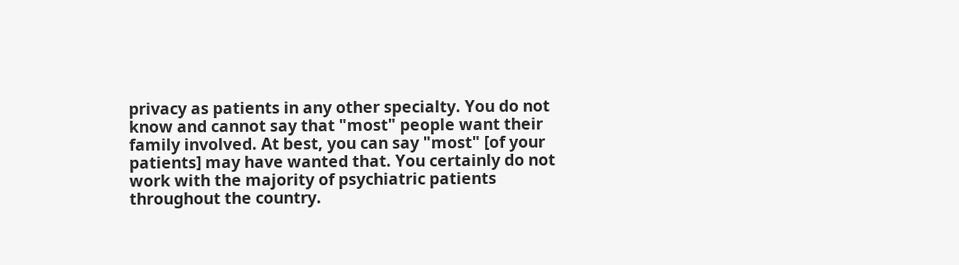privacy as patients in any other specialty. You do not know and cannot say that "most" people want their
family involved. At best, you can say "most" [of your patients] may have wanted that. You certainly do not work with the majority of psychiatric patients throughout the country.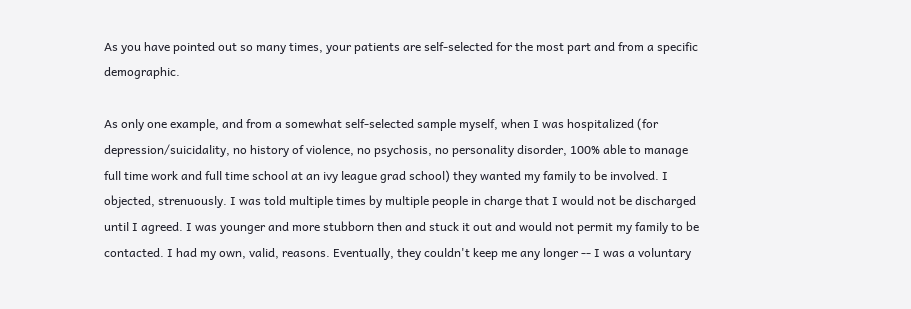As you have pointed out so many times, your patients are self-selected for the most part and from a specific demographic.

As only one example, and from a somewhat self-selected sample myself, when I was hospitalized (for depression/suicidality, no history of violence, no psychosis, no personality disorder, 100% able to manage full time work and full time school at an ivy league grad school) they wanted my family to be involved. I objected, strenuously. I was told multiple times by multiple people in charge that I would not be discharged until I agreed. I was younger and more stubborn then and stuck it out and would not permit my family to be contacted. I had my own, valid, reasons. Eventually, they couldn't keep me any longer -- I was a voluntary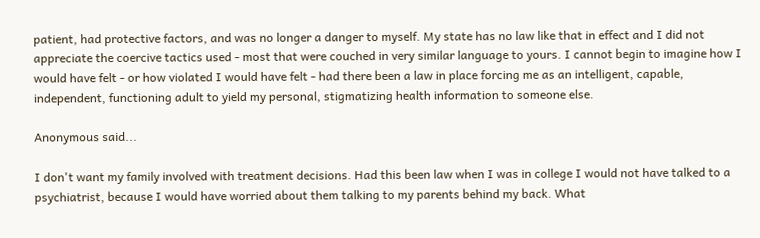patient, had protective factors, and was no longer a danger to myself. My state has no law like that in effect and I did not appreciate the coercive tactics used - most that were couched in very similar language to yours. I cannot begin to imagine how I would have felt - or how violated I would have felt - had there been a law in place forcing me as an intelligent, capable, independent, functioning adult to yield my personal, stigmatizing health information to someone else.

Anonymous said...

I don't want my family involved with treatment decisions. Had this been law when I was in college I would not have talked to a psychiatrist, because I would have worried about them talking to my parents behind my back. What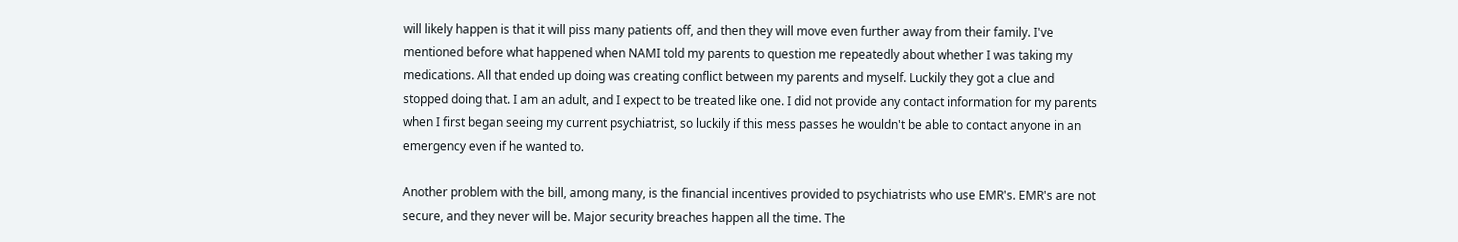will likely happen is that it will piss many patients off, and then they will move even further away from their family. I've mentioned before what happened when NAMI told my parents to question me repeatedly about whether I was taking my medications. All that ended up doing was creating conflict between my parents and myself. Luckily they got a clue and stopped doing that. I am an adult, and I expect to be treated like one. I did not provide any contact information for my parents when I first began seeing my current psychiatrist, so luckily if this mess passes he wouldn't be able to contact anyone in an emergency even if he wanted to.

Another problem with the bill, among many, is the financial incentives provided to psychiatrists who use EMR's. EMR's are not secure, and they never will be. Major security breaches happen all the time. The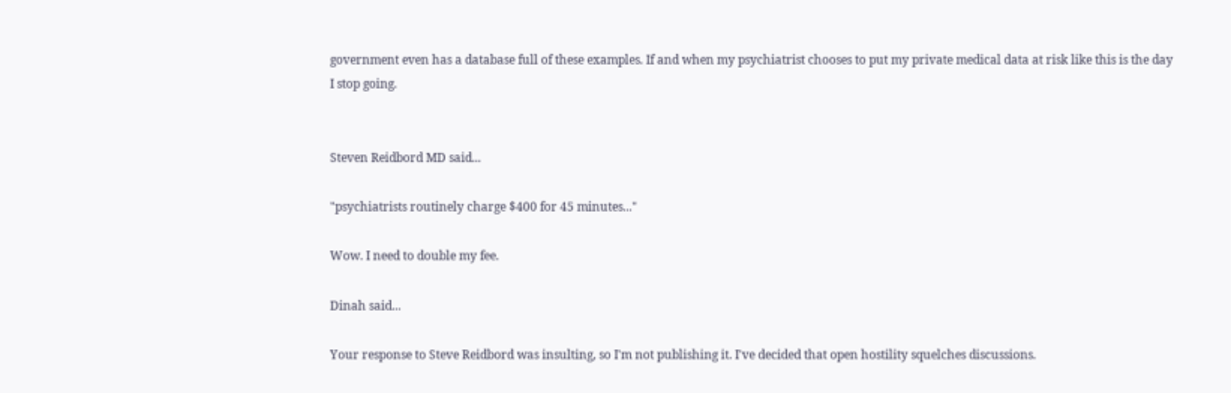government even has a database full of these examples. If and when my psychiatrist chooses to put my private medical data at risk like this is the day I stop going.


Steven Reidbord MD said...

"psychiatrists routinely charge $400 for 45 minutes..."

Wow. I need to double my fee.

Dinah said...

Your response to Steve Reidbord was insulting, so I'm not publishing it. I've decided that open hostility squelches discussions.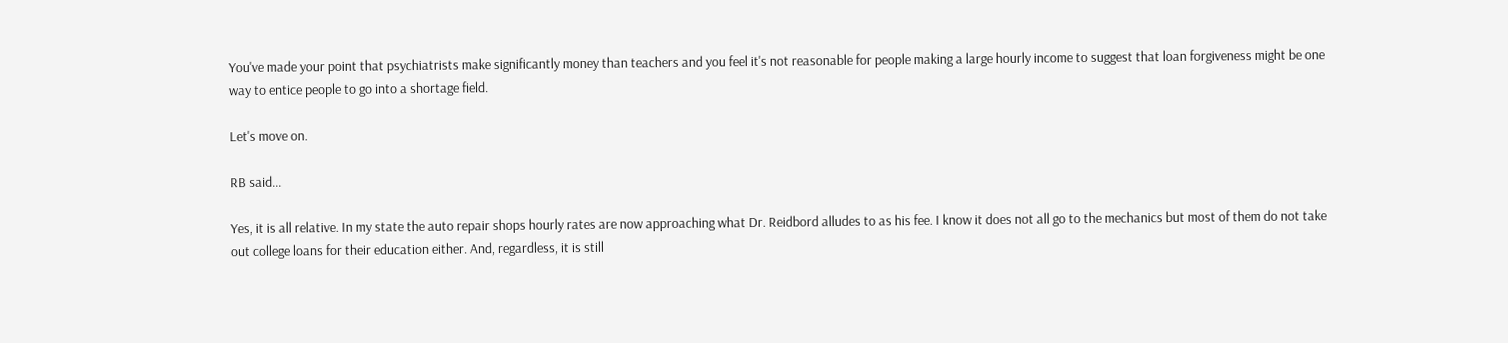You've made your point that psychiatrists make significantly money than teachers and you feel it's not reasonable for people making a large hourly income to suggest that loan forgiveness might be one way to entice people to go into a shortage field.

Let's move on.

RB said...

Yes, it is all relative. In my state the auto repair shops hourly rates are now approaching what Dr. Reidbord alludes to as his fee. I know it does not all go to the mechanics but most of them do not take out college loans for their education either. And, regardless, it is still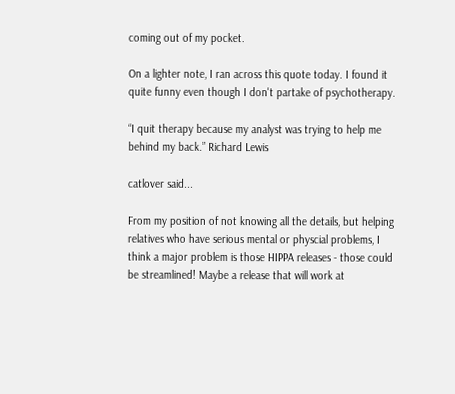coming out of my pocket.

On a lighter note, I ran across this quote today. I found it quite funny even though I don't partake of psychotherapy.

“I quit therapy because my analyst was trying to help me behind my back.” Richard Lewis

catlover said...

From my position of not knowing all the details, but helping relatives who have serious mental or physcial problems, I think a major problem is those HIPPA releases - those could be streamlined! Maybe a release that will work at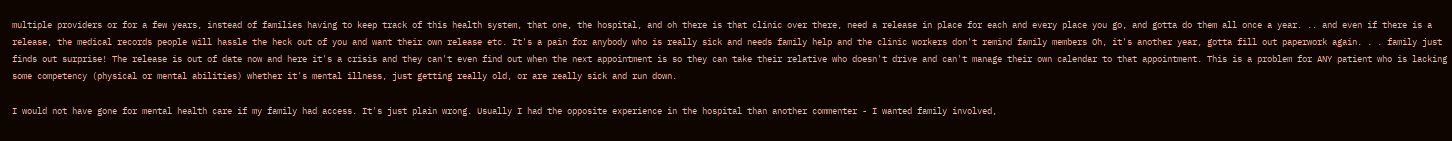multiple providers or for a few years, instead of families having to keep track of this health system, that one, the hospital, and oh there is that clinic over there, need a release in place for each and every place you go, and gotta do them all once a year. .. and even if there is a release, the medical records people will hassle the heck out of you and want their own release etc. It's a pain for anybody who is really sick and needs family help and the clinic workers don't remind family members Oh, it's another year, gotta fill out paperwork again. . . family just finds out surprise! The release is out of date now and here it's a crisis and they can't even find out when the next appointment is so they can take their relative who doesn't drive and can't manage their own calendar to that appointment. This is a problem for ANY patient who is lacking some competency (physical or mental abilities) whether it's mental illness, just getting really old, or are really sick and run down.

I would not have gone for mental health care if my family had access. It's just plain wrong. Usually I had the opposite experience in the hospital than another commenter - I wanted family involved,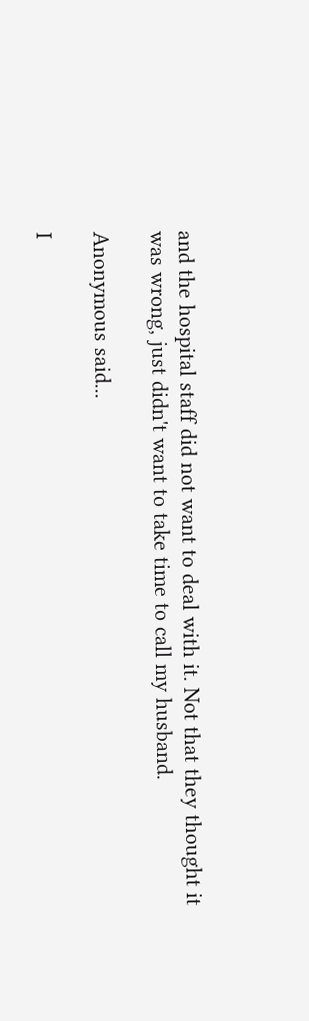and the hospital staff did not want to deal with it. Not that they thought it was wrong, just didn't want to take time to call my husband.

Anonymous said...

I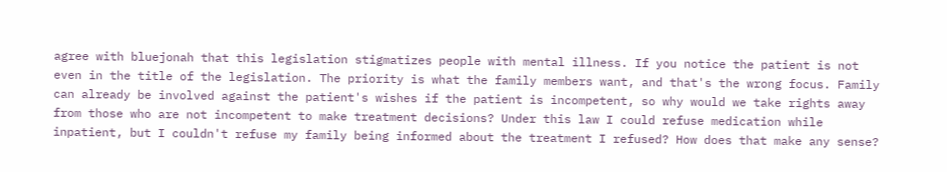agree with bluejonah that this legislation stigmatizes people with mental illness. If you notice the patient is not even in the title of the legislation. The priority is what the family members want, and that's the wrong focus. Family can already be involved against the patient's wishes if the patient is incompetent, so why would we take rights away from those who are not incompetent to make treatment decisions? Under this law I could refuse medication while inpatient, but I couldn't refuse my family being informed about the treatment I refused? How does that make any sense?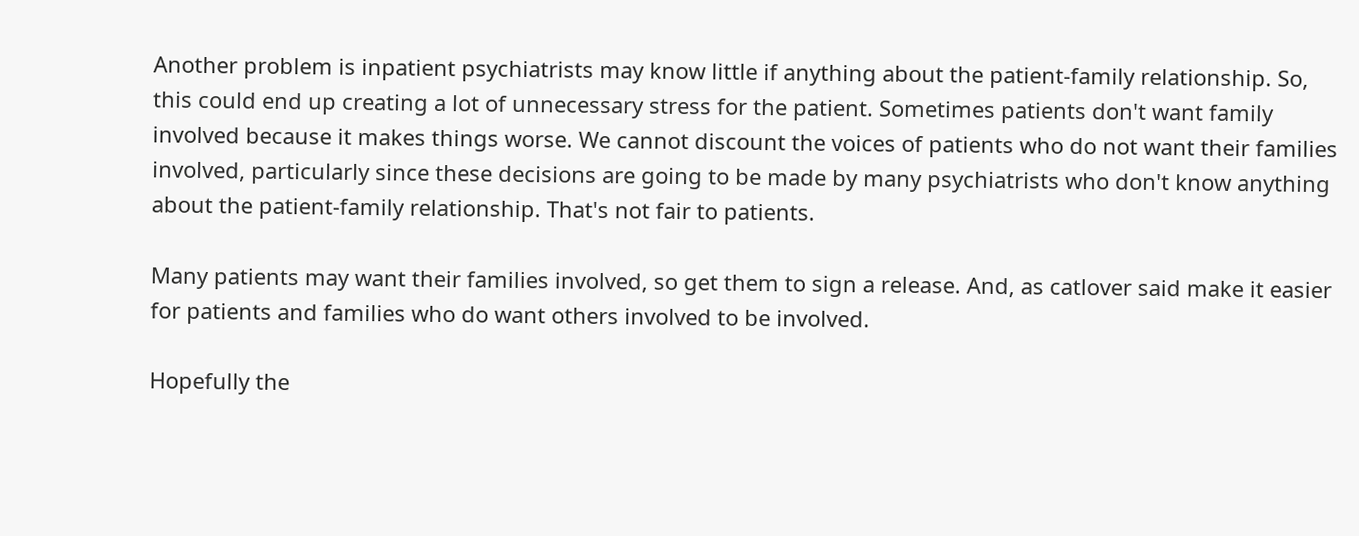Another problem is inpatient psychiatrists may know little if anything about the patient-family relationship. So, this could end up creating a lot of unnecessary stress for the patient. Sometimes patients don't want family involved because it makes things worse. We cannot discount the voices of patients who do not want their families involved, particularly since these decisions are going to be made by many psychiatrists who don't know anything about the patient-family relationship. That's not fair to patients.

Many patients may want their families involved, so get them to sign a release. And, as catlover said make it easier for patients and families who do want others involved to be involved.

Hopefully the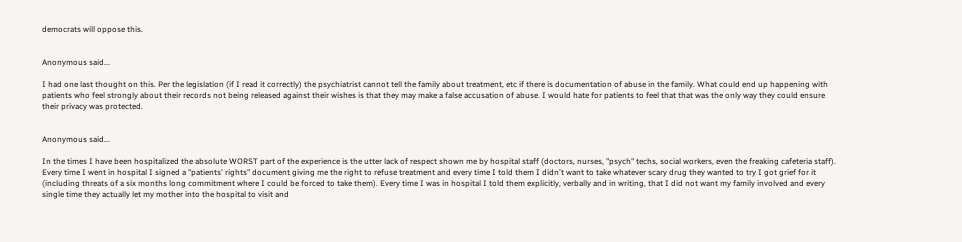democrats will oppose this.


Anonymous said...

I had one last thought on this. Per the legislation (if I read it correctly) the psychiatrist cannot tell the family about treatment, etc if there is documentation of abuse in the family. What could end up happening with patients who feel strongly about their records not being released against their wishes is that they may make a false accusation of abuse. I would hate for patients to feel that that was the only way they could ensure their privacy was protected.


Anonymous said...

In the times I have been hospitalized the absolute WORST part of the experience is the utter lack of respect shown me by hospital staff (doctors, nurses, "psych" techs, social workers, even the freaking cafeteria staff). Every time I went in hospital I signed a "patients' rights" document giving me the right to refuse treatment and every time I told them I didn't want to take whatever scary drug they wanted to try I got grief for it (including threats of a six months long commitment where I could be forced to take them). Every time I was in hospital I told them explicitly, verbally and in writing, that I did not want my family involved and every single time they actually let my mother into the hospital to visit and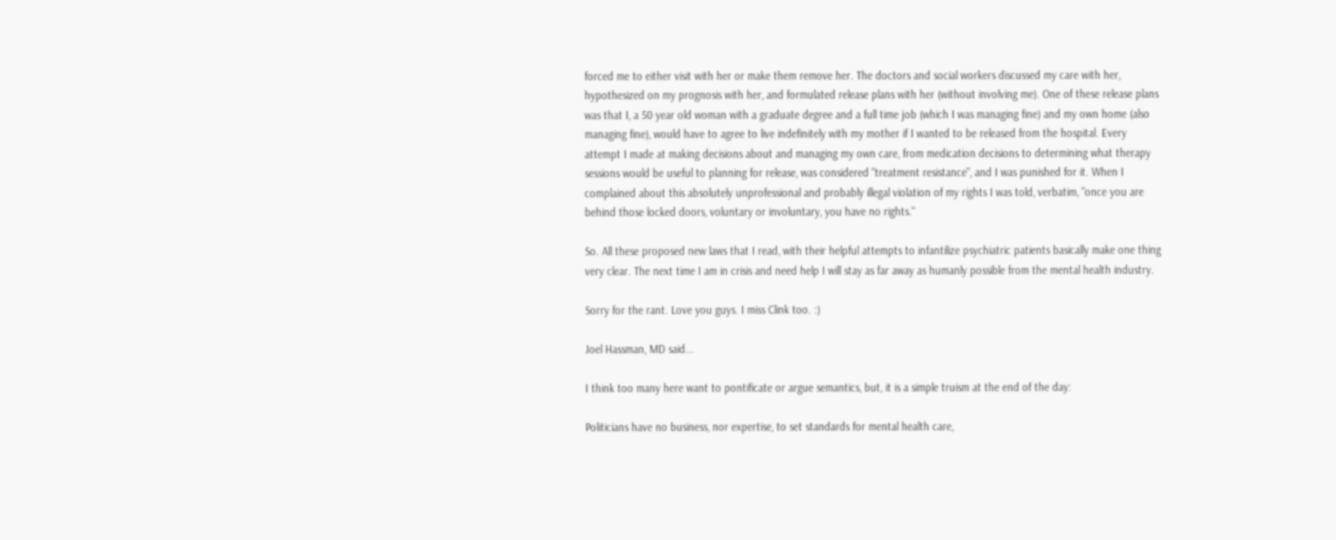forced me to either visit with her or make them remove her. The doctors and social workers discussed my care with her, hypothesized on my prognosis with her, and formulated release plans with her (without involving me). One of these release plans was that I, a 50 year old woman with a graduate degree and a full time job (which I was managing fine) and my own home (also managing fine), would have to agree to live indefinitely with my mother if I wanted to be released from the hospital. Every attempt I made at making decisions about and managing my own care, from medication decisions to determining what therapy sessions would be useful to planning for release, was considered "treatment resistance", and I was punished for it. When I complained about this absolutely unprofessional and probably illegal violation of my rights I was told, verbatim, "once you are behind those locked doors, voluntary or involuntary, you have no rights."

So. All these proposed new laws that I read, with their helpful attempts to infantilize psychiatric patients basically make one thing very clear. The next time I am in crisis and need help I will stay as far away as humanly possible from the mental health industry.

Sorry for the rant. Love you guys. I miss Clink too. :)

Joel Hassman, MD said...

I think too many here want to pontificate or argue semantics, but, it is a simple truism at the end of the day:

Politicians have no business, nor expertise, to set standards for mental health care,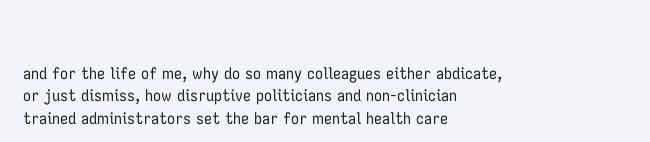and for the life of me, why do so many colleagues either abdicate, or just dismiss, how disruptive politicians and non-clinician trained administrators set the bar for mental health care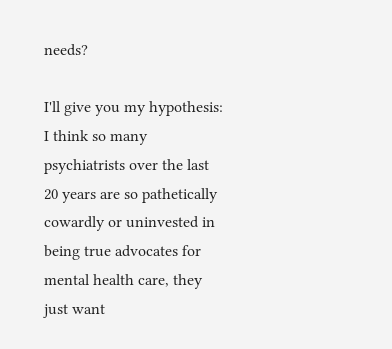needs?

I'll give you my hypothesis: I think so many psychiatrists over the last 20 years are so pathetically cowardly or uninvested in being true advocates for mental health care, they just want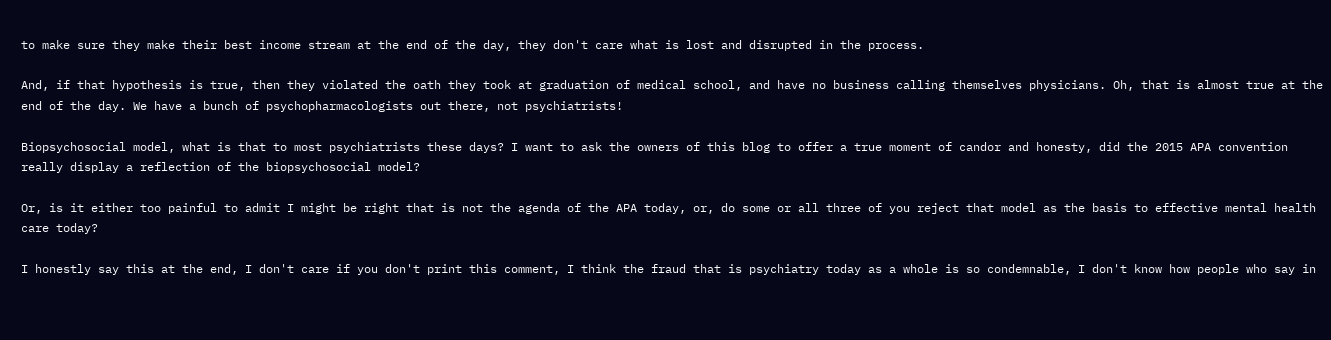to make sure they make their best income stream at the end of the day, they don't care what is lost and disrupted in the process.

And, if that hypothesis is true, then they violated the oath they took at graduation of medical school, and have no business calling themselves physicians. Oh, that is almost true at the end of the day. We have a bunch of psychopharmacologists out there, not psychiatrists!

Biopsychosocial model, what is that to most psychiatrists these days? I want to ask the owners of this blog to offer a true moment of candor and honesty, did the 2015 APA convention really display a reflection of the biopsychosocial model?

Or, is it either too painful to admit I might be right that is not the agenda of the APA today, or, do some or all three of you reject that model as the basis to effective mental health care today?

I honestly say this at the end, I don't care if you don't print this comment, I think the fraud that is psychiatry today as a whole is so condemnable, I don't know how people who say in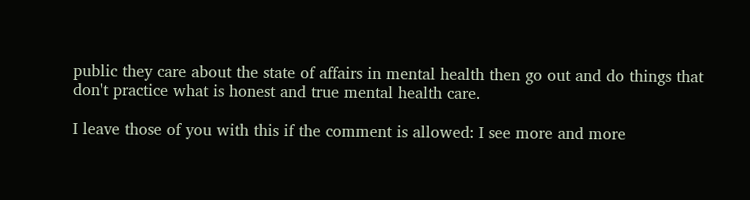public they care about the state of affairs in mental health then go out and do things that don't practice what is honest and true mental health care.

I leave those of you with this if the comment is allowed: I see more and more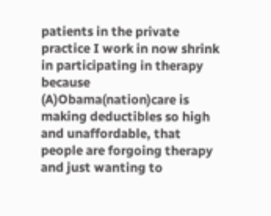patients in the private practice I work in now shrink in participating in therapy because (A)Obama(nation)care is making deductibles so high and unaffordable, that people are forgoing therapy and just wanting to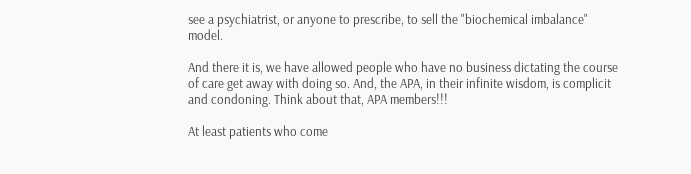see a psychiatrist, or anyone to prescribe, to sell the "biochemical imbalance" model.

And there it is, we have allowed people who have no business dictating the course of care get away with doing so. And, the APA, in their infinite wisdom, is complicit and condoning. Think about that, APA members!!!

At least patients who come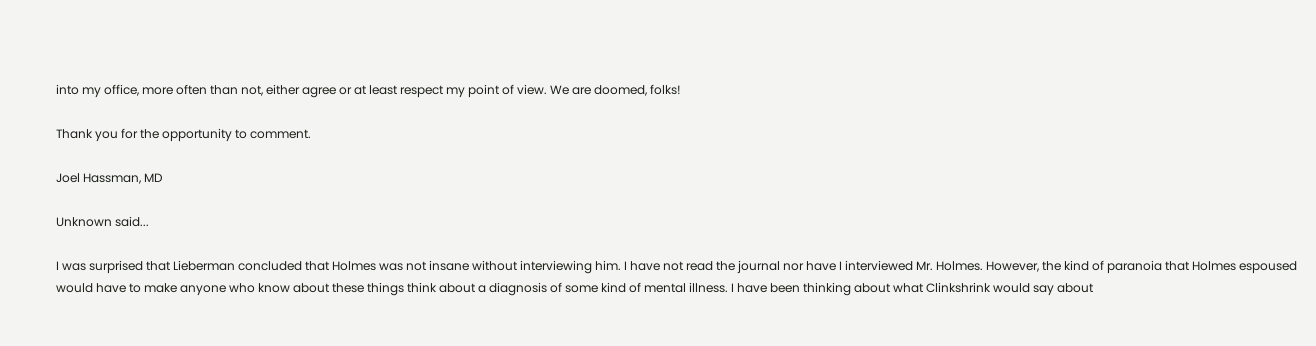into my office, more often than not, either agree or at least respect my point of view. We are doomed, folks!

Thank you for the opportunity to comment.

Joel Hassman, MD

Unknown said...

I was surprised that Lieberman concluded that Holmes was not insane without interviewing him. I have not read the journal nor have I interviewed Mr. Holmes. However, the kind of paranoia that Holmes espoused would have to make anyone who know about these things think about a diagnosis of some kind of mental illness. I have been thinking about what Clinkshrink would say about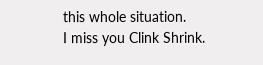this whole situation.
I miss you Clink Shrink.